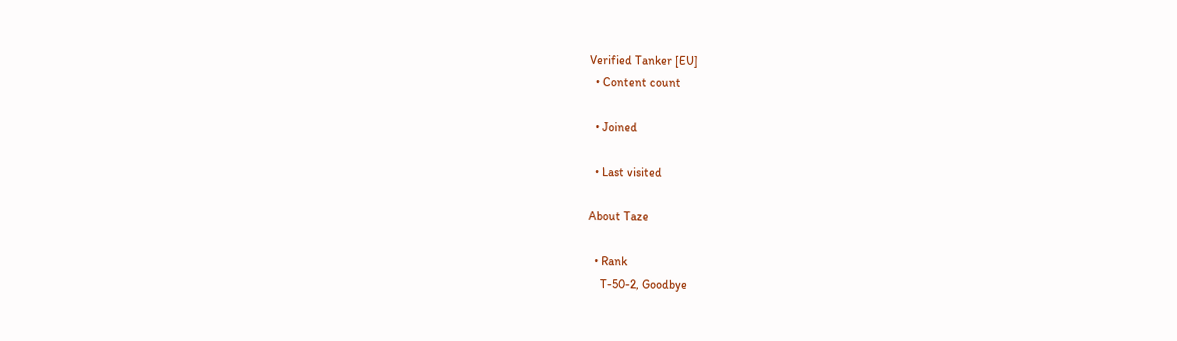Verified Tanker [EU]
  • Content count

  • Joined

  • Last visited

About Taze

  • Rank
    T-50-2, Goodbye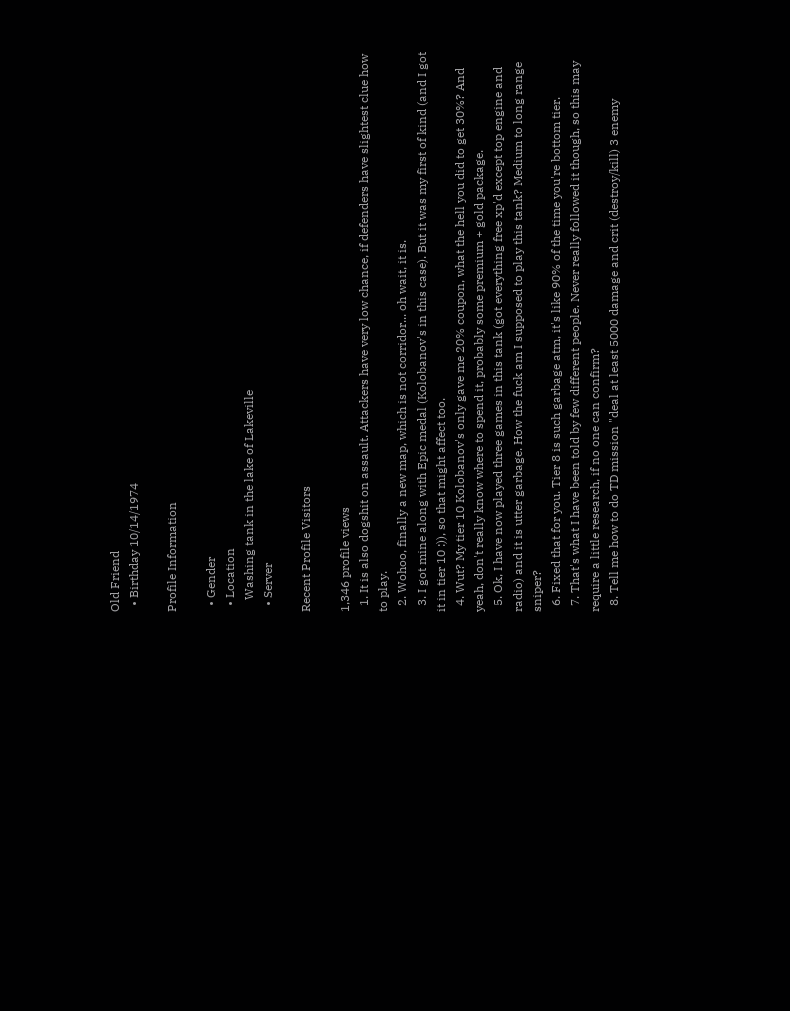Old Friend
  • Birthday 10/14/1974

Profile Information

  • Gender
  • Location
    Washing tank in the lake of Lakeville
  • Server

Recent Profile Visitors

1,346 profile views
  1. It is also dogshit on assault. Attackers have very low chance, if defenders have slightest clue how to play.
  2. Wohoo, finally a new map, which is not corridor... oh wait, it is.
  3. I got mine along with Epic medal (Kolobanov's in this case). But it was my first of kind (and I got it in tier 10 :)), so that might affect too.
  4. Wut? My tier 10 Kolobanov's only gave me 20% coupon, what the hell you did to get 30%? And yeah, don't really know where to spend it, probably some premium + gold package.
  5. Ok, I have now played three games in this tank (got everything free xp'd except top engine and radio) and it is utter garbage. How the fuck am I supposed to play this tank? Medium to long range sniper?
  6. Fixed that for you. Tier 8 is such garbage atm, it's like 90% of the time you're bottom tier.
  7. That's what I have been told by few different people. Never really followed it though, so this may require a little research, if no one can confirm?
  8. Tell me how to do TD mission "deal at least 5000 damage and crit (destroy/kill) 3 enemy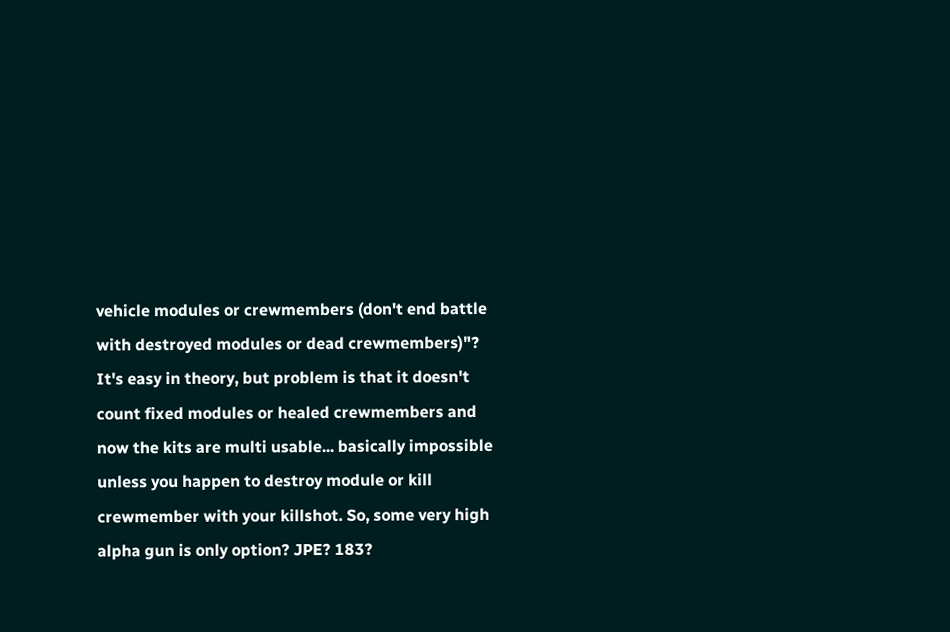vehicle modules or crewmembers (don't end battle with destroyed modules or dead crewmembers)"? It's easy in theory, but problem is that it doesn't count fixed modules or healed crewmembers and now the kits are multi usable... basically impossible unless you happen to destroy module or kill crewmember with your killshot. So, some very high alpha gun is only option? JPE? 183?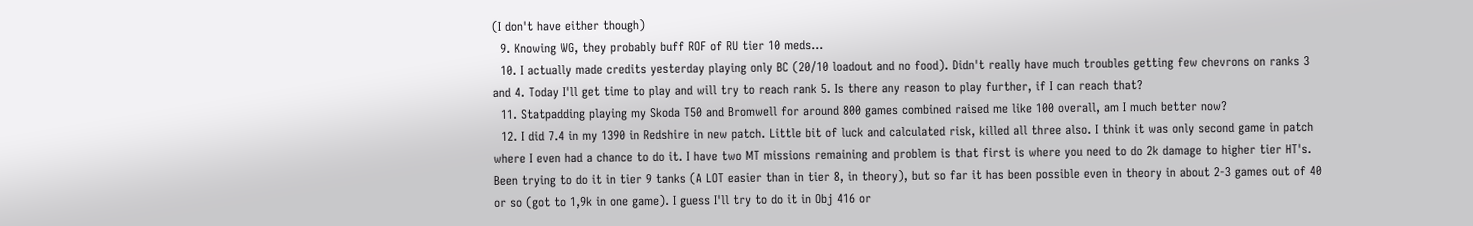(I don't have either though)
  9. Knowing WG, they probably buff ROF of RU tier 10 meds...
  10. I actually made credits yesterday playing only BC (20/10 loadout and no food). Didn't really have much troubles getting few chevrons on ranks 3 and 4. Today I'll get time to play and will try to reach rank 5. Is there any reason to play further, if I can reach that?
  11. Statpadding playing my Skoda T50 and Bromwell for around 800 games combined raised me like 100 overall, am I much better now?
  12. I did 7.4 in my 1390 in Redshire in new patch. Little bit of luck and calculated risk, killed all three also. I think it was only second game in patch where I even had a chance to do it. I have two MT missions remaining and problem is that first is where you need to do 2k damage to higher tier HT's. Been trying to do it in tier 9 tanks (A LOT easier than in tier 8, in theory), but so far it has been possible even in theory in about 2-3 games out of 40 or so (got to 1,9k in one game). I guess I'll try to do it in Obj 416 or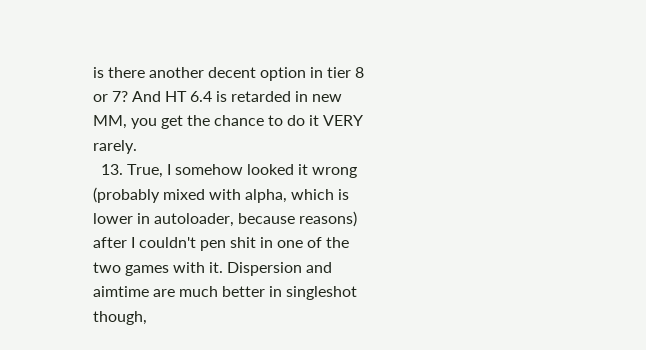is there another decent option in tier 8 or 7? And HT 6.4 is retarded in new MM, you get the chance to do it VERY rarely.
  13. True, I somehow looked it wrong (probably mixed with alpha, which is lower in autoloader, because reasons) after I couldn't pen shit in one of the two games with it. Dispersion and aimtime are much better in singleshot though,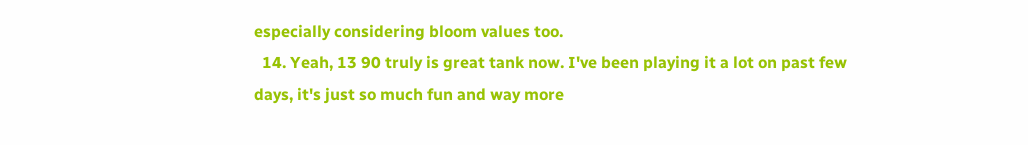especially considering bloom values too.
  14. Yeah, 13 90 truly is great tank now. I've been playing it a lot on past few days, it's just so much fun and way more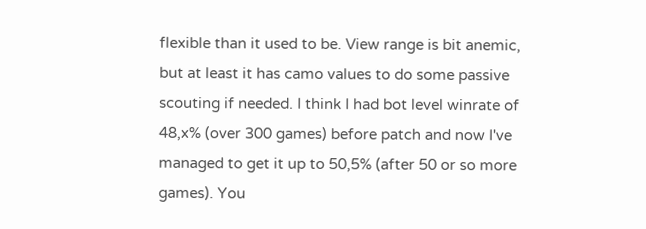flexible than it used to be. View range is bit anemic, but at least it has camo values to do some passive scouting if needed. I think I had bot level winrate of 48,x% (over 300 games) before patch and now I've managed to get it up to 50,5% (after 50 or so more games). You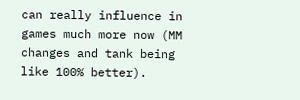can really influence in games much more now (MM changes and tank being like 100% better).